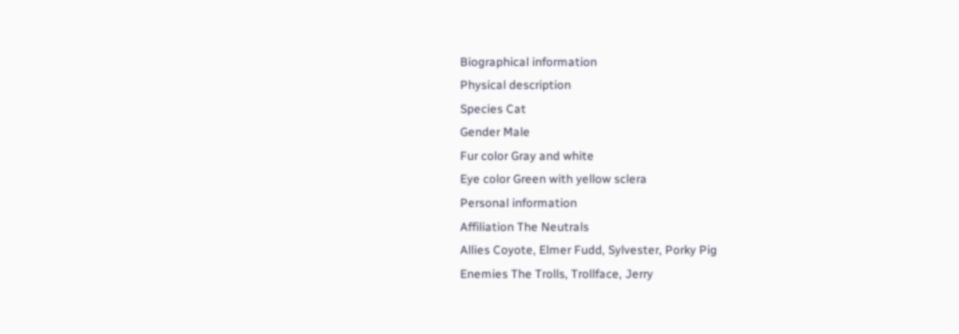Biographical information
Physical description
Species Cat
Gender Male
Fur color Gray and white
Eye color Green with yellow sclera
Personal information
Affiliation The Neutrals
Allies Coyote, Elmer Fudd, Sylvester, Porky Pig
Enemies The Trolls, Trollface, Jerry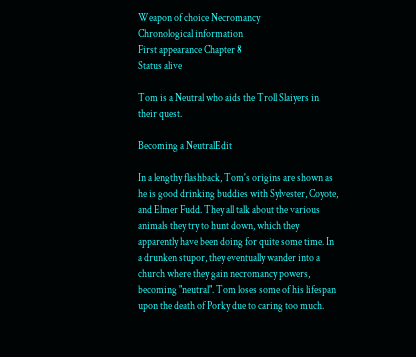Weapon of choice Necromancy
Chronological information
First appearance Chapter 8
Status alive

Tom is a Neutral who aids the Troll Slaiyers in their quest.

Becoming a NeutralEdit

In a lengthy flashback, Tom's origins are shown as he is good drinking buddies with Sylvester, Coyote, and Elmer Fudd. They all talk about the various animals they try to hunt down, which they apparently have been doing for quite some time. In a drunken stupor, they eventually wander into a church where they gain necromancy powers, becoming "neutral". Tom loses some of his lifespan upon the death of Porky due to caring too much.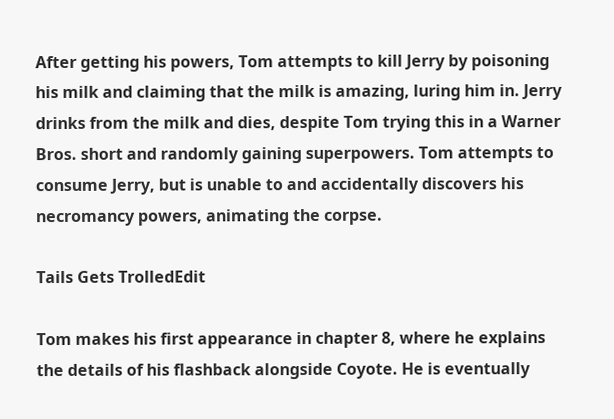After getting his powers, Tom attempts to kill Jerry by poisoning his milk and claiming that the milk is amazing, luring him in. Jerry drinks from the milk and dies, despite Tom trying this in a Warner Bros. short and randomly gaining superpowers. Tom attempts to consume Jerry, but is unable to and accidentally discovers his necromancy powers, animating the corpse.

Tails Gets TrolledEdit

Tom makes his first appearance in chapter 8, where he explains the details of his flashback alongside Coyote. He is eventually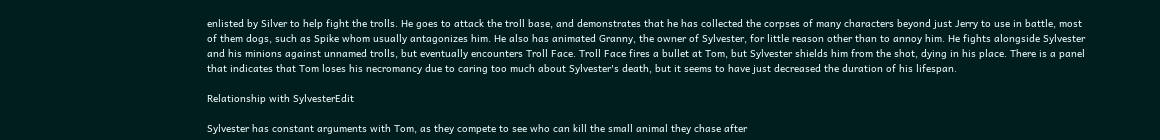enlisted by Silver to help fight the trolls. He goes to attack the troll base, and demonstrates that he has collected the corpses of many characters beyond just Jerry to use in battle, most of them dogs, such as Spike whom usually antagonizes him. He also has animated Granny, the owner of Sylvester, for little reason other than to annoy him. He fights alongside Sylvester and his minions against unnamed trolls, but eventually encounters Troll Face. Troll Face fires a bullet at Tom, but Sylvester shields him from the shot, dying in his place. There is a panel that indicates that Tom loses his necromancy due to caring too much about Sylvester's death, but it seems to have just decreased the duration of his lifespan.

Relationship with SylvesterEdit

Sylvester has constant arguments with Tom, as they compete to see who can kill the small animal they chase after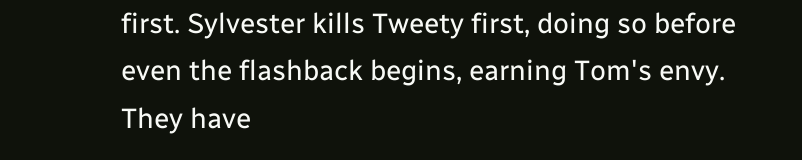first. Sylvester kills Tweety first, doing so before even the flashback begins, earning Tom's envy. They have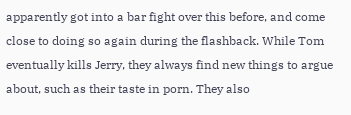apparently got into a bar fight over this before, and come close to doing so again during the flashback. While Tom eventually kills Jerry, they always find new things to argue about, such as their taste in porn. They also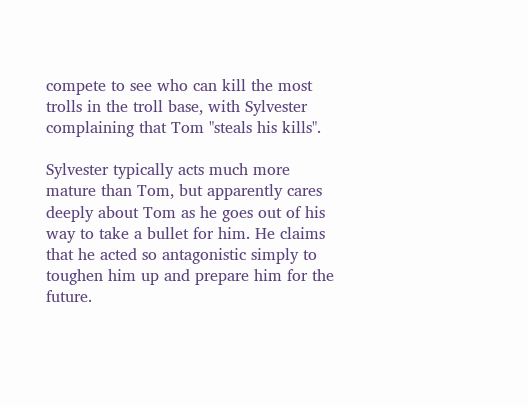compete to see who can kill the most trolls in the troll base, with Sylvester complaining that Tom "steals his kills".

Sylvester typically acts much more mature than Tom, but apparently cares deeply about Tom as he goes out of his way to take a bullet for him. He claims that he acted so antagonistic simply to toughen him up and prepare him for the future.